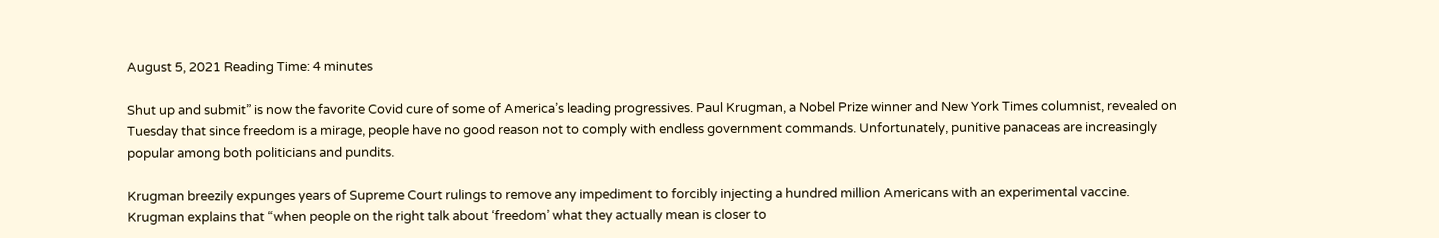August 5, 2021 Reading Time: 4 minutes

Shut up and submit” is now the favorite Covid cure of some of America’s leading progressives. Paul Krugman, a Nobel Prize winner and New York Times columnist, revealed on Tuesday that since freedom is a mirage, people have no good reason not to comply with endless government commands. Unfortunately, punitive panaceas are increasingly popular among both politicians and pundits.

Krugman breezily expunges years of Supreme Court rulings to remove any impediment to forcibly injecting a hundred million Americans with an experimental vaccine. Krugman explains that “when people on the right talk about ‘freedom’ what they actually mean is closer to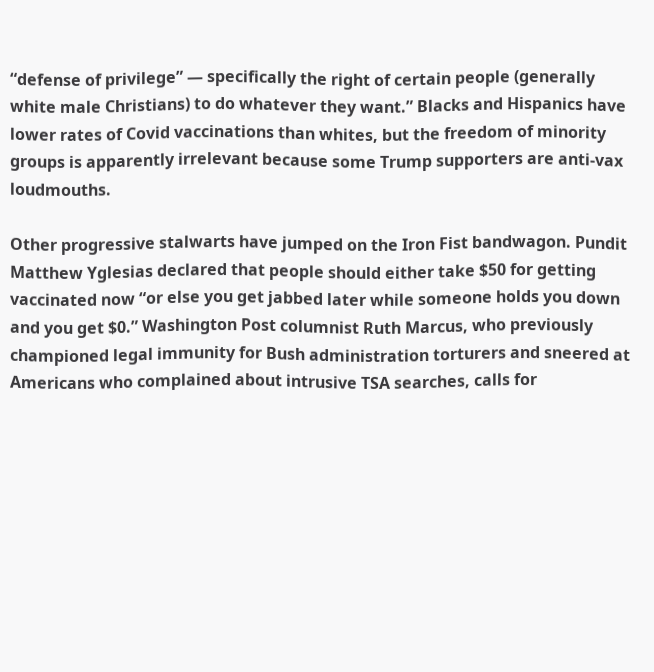“defense of privilege” — specifically the right of certain people (generally white male Christians) to do whatever they want.” Blacks and Hispanics have lower rates of Covid vaccinations than whites, but the freedom of minority groups is apparently irrelevant because some Trump supporters are anti-vax loudmouths.

Other progressive stalwarts have jumped on the Iron Fist bandwagon. Pundit Matthew Yglesias declared that people should either take $50 for getting vaccinated now “or else you get jabbed later while someone holds you down and you get $0.” Washington Post columnist Ruth Marcus, who previously championed legal immunity for Bush administration torturers and sneered at Americans who complained about intrusive TSA searches, calls for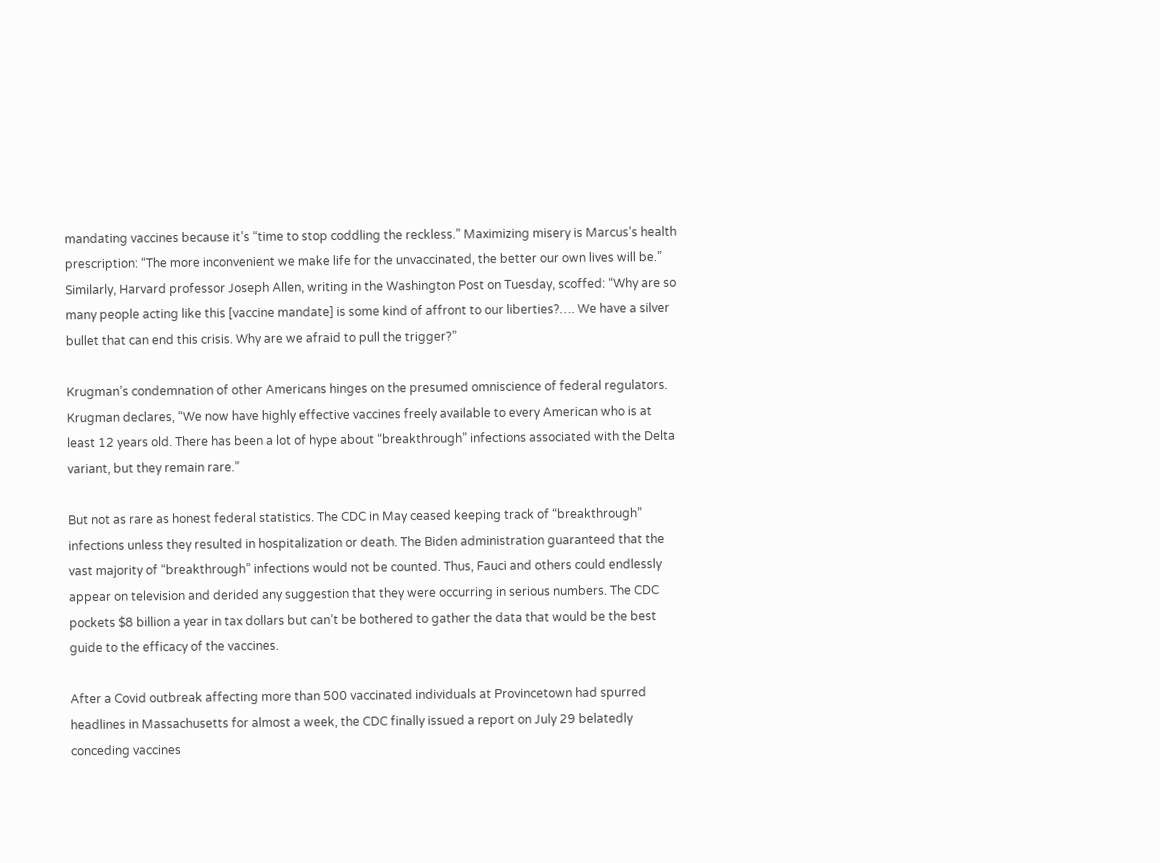mandating vaccines because it’s “time to stop coddling the reckless.” Maximizing misery is Marcus’s health prescription: “The more inconvenient we make life for the unvaccinated, the better our own lives will be.” Similarly, Harvard professor Joseph Allen, writing in the Washington Post on Tuesday, scoffed: “Why are so many people acting like this [vaccine mandate] is some kind of affront to our liberties?…. We have a silver bullet that can end this crisis. Why are we afraid to pull the trigger?”

Krugman’s condemnation of other Americans hinges on the presumed omniscience of federal regulators. Krugman declares, “We now have highly effective vaccines freely available to every American who is at least 12 years old. There has been a lot of hype about “breakthrough” infections associated with the Delta variant, but they remain rare.”

But not as rare as honest federal statistics. The CDC in May ceased keeping track of “breakthrough” infections unless they resulted in hospitalization or death. The Biden administration guaranteed that the vast majority of “breakthrough” infections would not be counted. Thus, Fauci and others could endlessly appear on television and derided any suggestion that they were occurring in serious numbers. The CDC pockets $8 billion a year in tax dollars but can’t be bothered to gather the data that would be the best guide to the efficacy of the vaccines.

After a Covid outbreak affecting more than 500 vaccinated individuals at Provincetown had spurred headlines in Massachusetts for almost a week, the CDC finally issued a report on July 29 belatedly conceding vaccines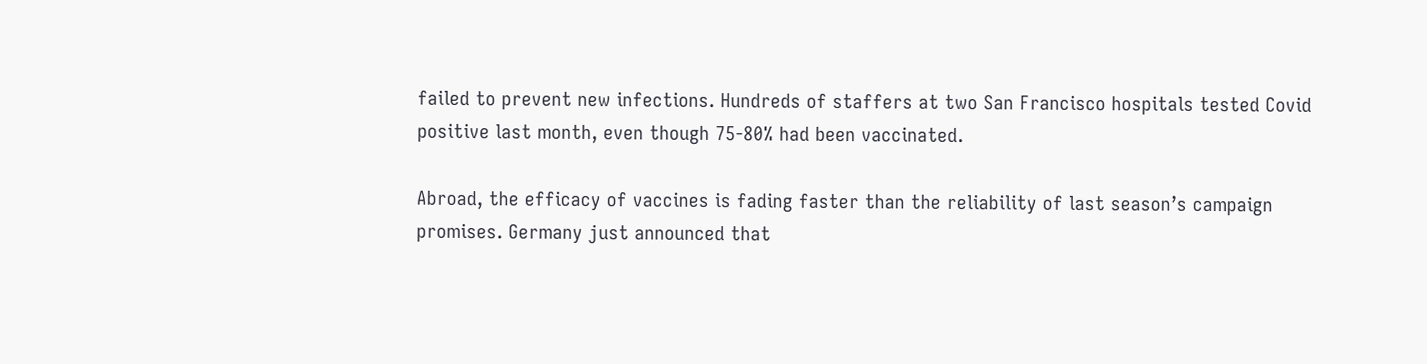failed to prevent new infections. Hundreds of staffers at two San Francisco hospitals tested Covid positive last month, even though 75-80% had been vaccinated.

Abroad, the efficacy of vaccines is fading faster than the reliability of last season’s campaign promises. Germany just announced that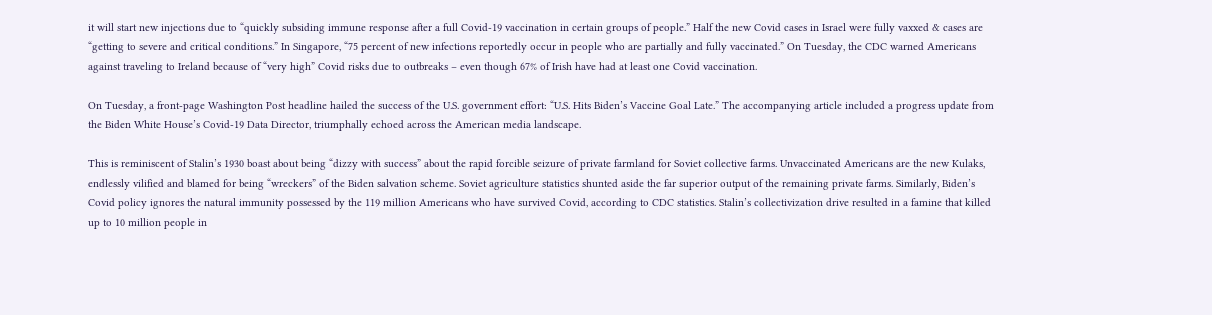it will start new injections due to “quickly subsiding immune response after a full Covid-19 vaccination in certain groups of people.” Half the new Covid cases in Israel were fully vaxxed & cases are “getting to severe and critical conditions.” In Singapore, “75 percent of new infections reportedly occur in people who are partially and fully vaccinated.” On Tuesday, the CDC warned Americans against traveling to Ireland because of “very high” Covid risks due to outbreaks – even though 67% of Irish have had at least one Covid vaccination.

On Tuesday, a front-page Washington Post headline hailed the success of the U.S. government effort: “U.S. Hits Biden’s Vaccine Goal Late.” The accompanying article included a progress update from the Biden White House’s Covid-19 Data Director, triumphally echoed across the American media landscape.

This is reminiscent of Stalin’s 1930 boast about being “dizzy with success” about the rapid forcible seizure of private farmland for Soviet collective farms. Unvaccinated Americans are the new Kulaks, endlessly vilified and blamed for being “wreckers” of the Biden salvation scheme. Soviet agriculture statistics shunted aside the far superior output of the remaining private farms. Similarly, Biden’s Covid policy ignores the natural immunity possessed by the 119 million Americans who have survived Covid, according to CDC statistics. Stalin’s collectivization drive resulted in a famine that killed up to 10 million people in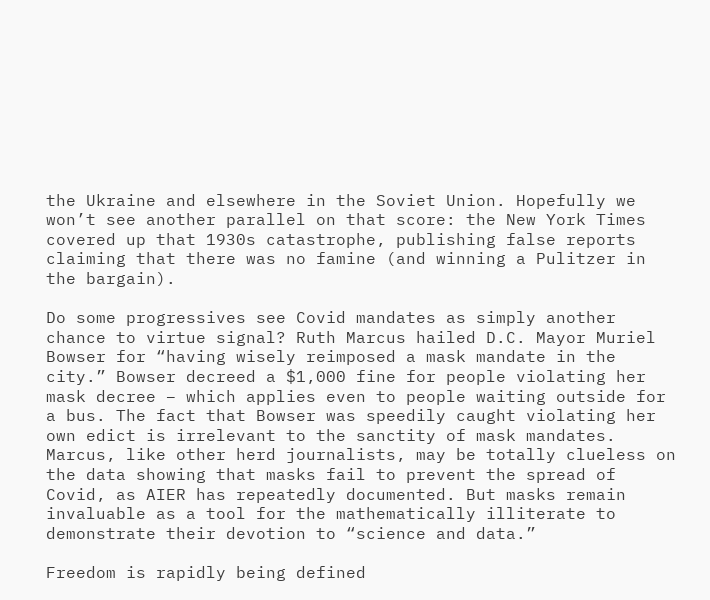the Ukraine and elsewhere in the Soviet Union. Hopefully we won’t see another parallel on that score: the New York Times covered up that 1930s catastrophe, publishing false reports claiming that there was no famine (and winning a Pulitzer in the bargain).

Do some progressives see Covid mandates as simply another chance to virtue signal? Ruth Marcus hailed D.C. Mayor Muriel Bowser for “having wisely reimposed a mask mandate in the city.” Bowser decreed a $1,000 fine for people violating her mask decree – which applies even to people waiting outside for a bus. The fact that Bowser was speedily caught violating her own edict is irrelevant to the sanctity of mask mandates. Marcus, like other herd journalists, may be totally clueless on the data showing that masks fail to prevent the spread of Covid, as AIER has repeatedly documented. But masks remain invaluable as a tool for the mathematically illiterate to demonstrate their devotion to “science and data.”

Freedom is rapidly being defined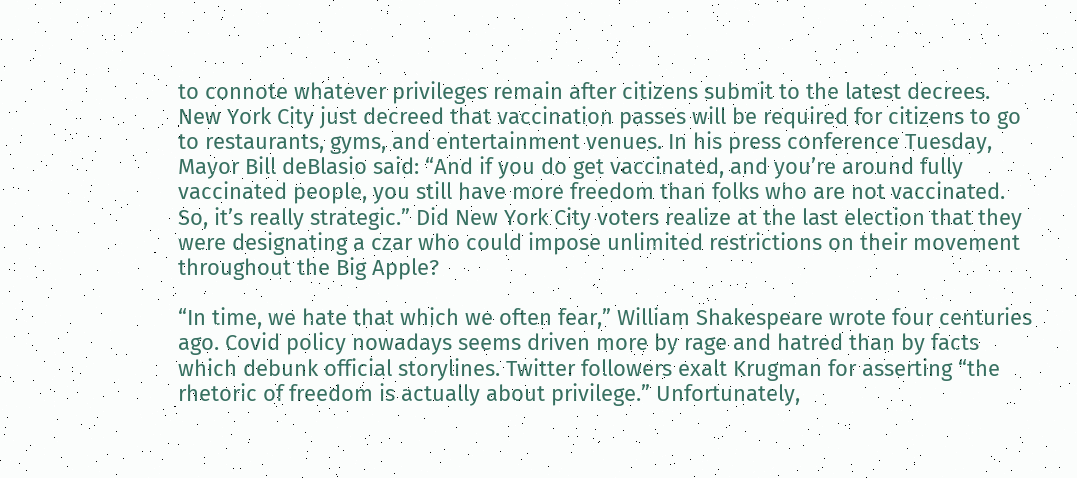to connote whatever privileges remain after citizens submit to the latest decrees. New York City just decreed that vaccination passes will be required for citizens to go to restaurants, gyms, and entertainment venues. In his press conference Tuesday, Mayor Bill deBlasio said: “And if you do get vaccinated, and you’re around fully vaccinated people, you still have more freedom than folks who are not vaccinated. So, it’s really strategic.” Did New York City voters realize at the last election that they were designating a czar who could impose unlimited restrictions on their movement throughout the Big Apple?

“In time, we hate that which we often fear,” William Shakespeare wrote four centuries ago. Covid policy nowadays seems driven more by rage and hatred than by facts which debunk official storylines. Twitter followers exalt Krugman for asserting “the rhetoric of freedom is actually about privilege.” Unfortunately,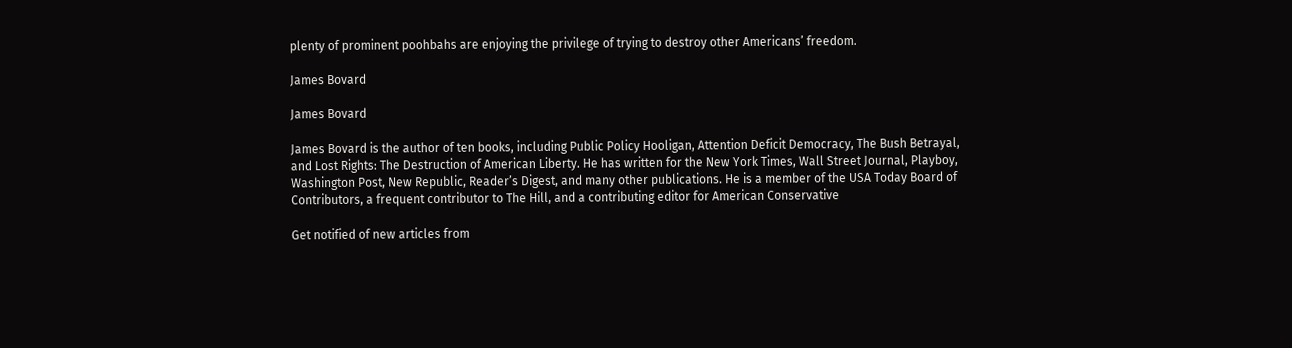plenty of prominent poohbahs are enjoying the privilege of trying to destroy other Americans’ freedom.

James Bovard

James Bovard

James Bovard is the author of ten books, including Public Policy Hooligan, Attention Deficit Democracy, The Bush Betrayal, and Lost Rights: The Destruction of American Liberty. He has written for the New York Times, Wall Street Journal, Playboy, Washington Post, New Republic, Reader’s Digest, and many other publications. He is a member of the USA Today Board of Contributors, a frequent contributor to The Hill, and a contributing editor for American Conservative

Get notified of new articles from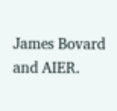James Bovard and AIER.